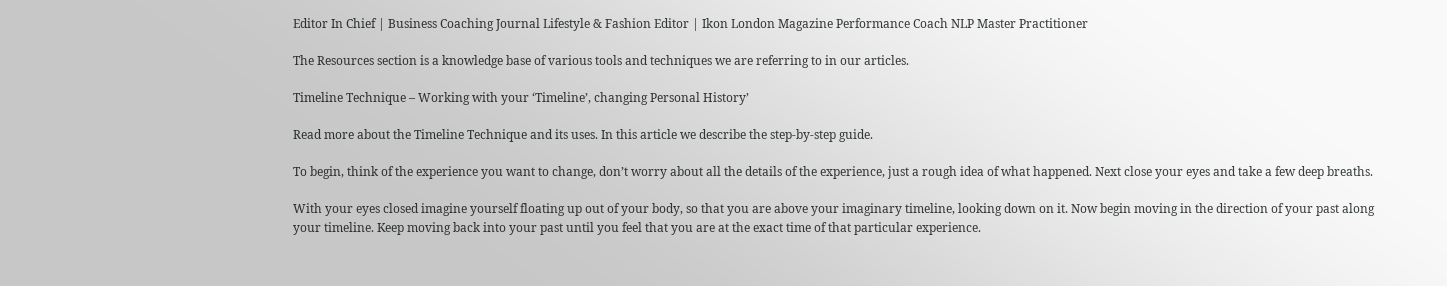Editor In Chief | Business Coaching Journal Lifestyle & Fashion Editor | Ikon London Magazine Performance Coach NLP Master Practitioner

The Resources section is a knowledge base of various tools and techniques we are referring to in our articles.

Timeline Technique – Working with your ‘Timeline’, changing Personal History’

Read more about the Timeline Technique and its uses. In this article we describe the step-by-step guide.

To begin, think of the experience you want to change, don’t worry about all the details of the experience, just a rough idea of what happened. Next close your eyes and take a few deep breaths.

With your eyes closed imagine yourself floating up out of your body, so that you are above your imaginary timeline, looking down on it. Now begin moving in the direction of your past along your timeline. Keep moving back into your past until you feel that you are at the exact time of that particular experience.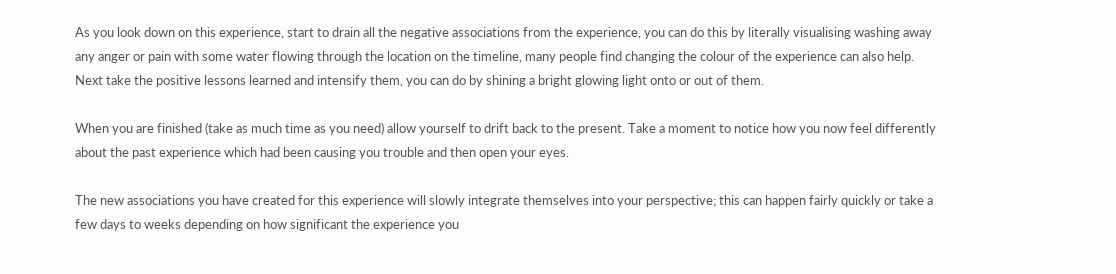As you look down on this experience, start to drain all the negative associations from the experience, you can do this by literally visualising washing away any anger or pain with some water flowing through the location on the timeline, many people find changing the colour of the experience can also help. Next take the positive lessons learned and intensify them, you can do by shining a bright glowing light onto or out of them.

When you are finished (take as much time as you need) allow yourself to drift back to the present. Take a moment to notice how you now feel differently about the past experience which had been causing you trouble and then open your eyes.

The new associations you have created for this experience will slowly integrate themselves into your perspective; this can happen fairly quickly or take a few days to weeks depending on how significant the experience you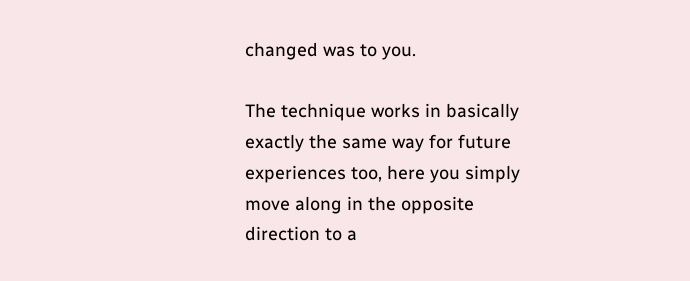changed was to you.

The technique works in basically exactly the same way for future experiences too, here you simply move along in the opposite direction to a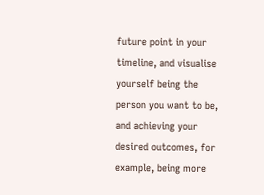future point in your timeline, and visualise yourself being the person you want to be, and achieving your desired outcomes, for example, being more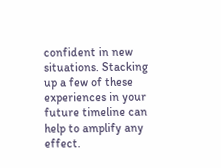confident in new situations. Stacking up a few of these experiences in your future timeline can help to amplify any effect.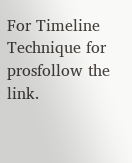For Timeline Technique for prosfollow the link.